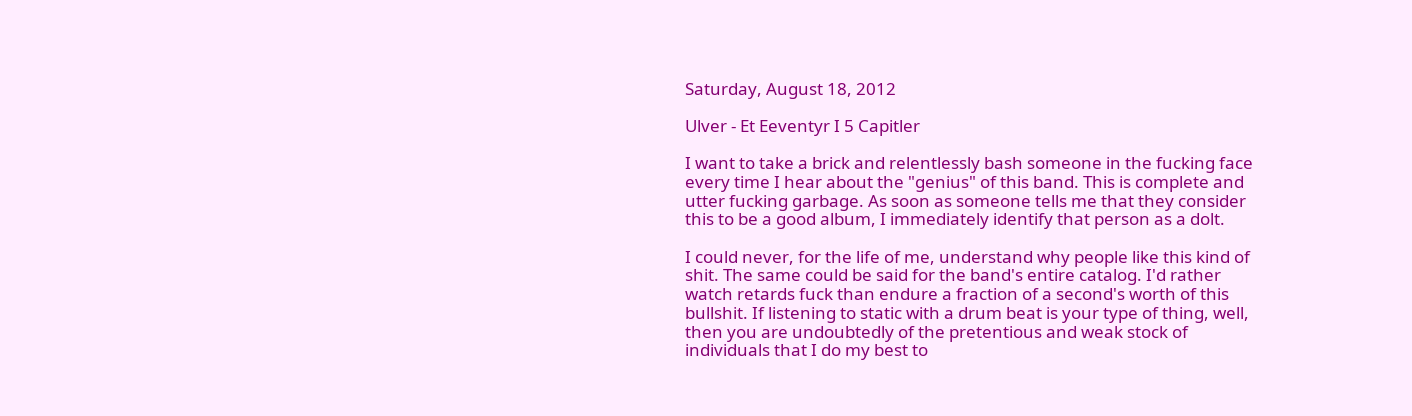Saturday, August 18, 2012

Ulver - Et Eeventyr I 5 Capitler

I want to take a brick and relentlessly bash someone in the fucking face every time I hear about the "genius" of this band. This is complete and utter fucking garbage. As soon as someone tells me that they consider this to be a good album, I immediately identify that person as a dolt.

I could never, for the life of me, understand why people like this kind of shit. The same could be said for the band's entire catalog. I'd rather watch retards fuck than endure a fraction of a second's worth of this bullshit. If listening to static with a drum beat is your type of thing, well, then you are undoubtedly of the pretentious and weak stock of individuals that I do my best to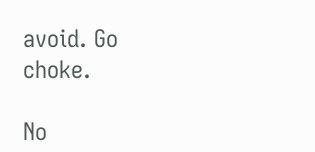avoid. Go choke.

No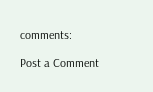comments:

Post a Comment